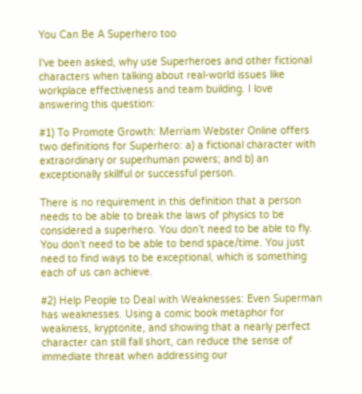You Can Be A Superhero too

I've been asked, why use Superheroes and other fictional characters when talking about real-world issues like workplace effectiveness and team building. I love answering this question:

#1) To Promote Growth: Merriam Webster Online offers two definitions for Superhero: a) a fictional character with extraordinary or superhuman powers; and b) an exceptionally skillful or successful person.

There is no requirement in this definition that a person needs to be able to break the laws of physics to be considered a superhero. You don’t need to be able to fly. You don’t need to be able to bend space/time. You just need to find ways to be exceptional, which is something each of us can achieve.

#2) Help People to Deal with Weaknesses: Even Superman has weaknesses. Using a comic book metaphor for weakness, kryptonite, and showing that a nearly perfect character can still fall short, can reduce the sense of immediate threat when addressing our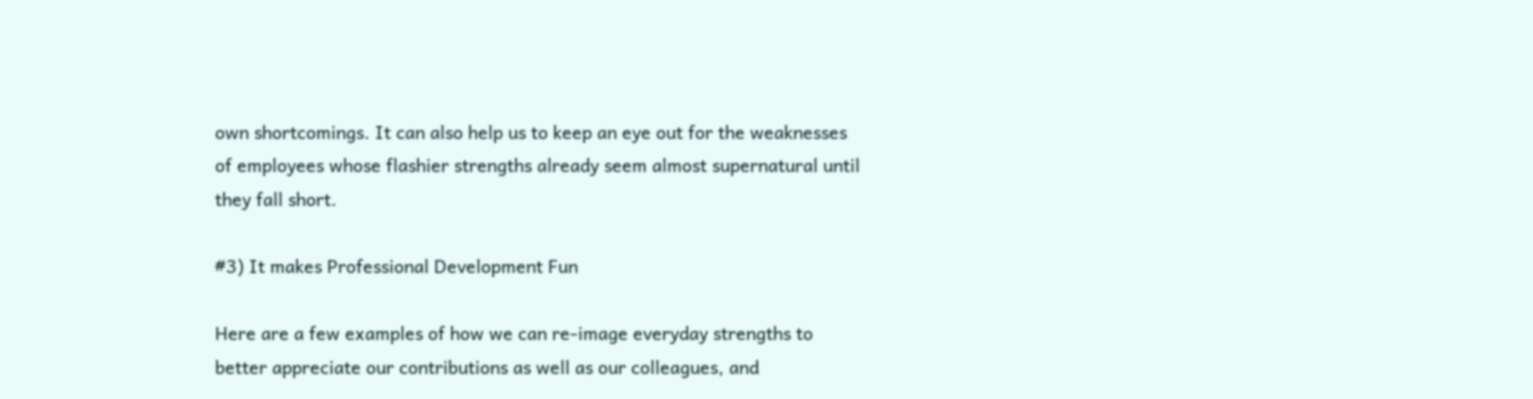own shortcomings. It can also help us to keep an eye out for the weaknesses of employees whose flashier strengths already seem almost supernatural until they fall short.

#3) It makes Professional Development Fun

Here are a few examples of how we can re-image everyday strengths to better appreciate our contributions as well as our colleagues, and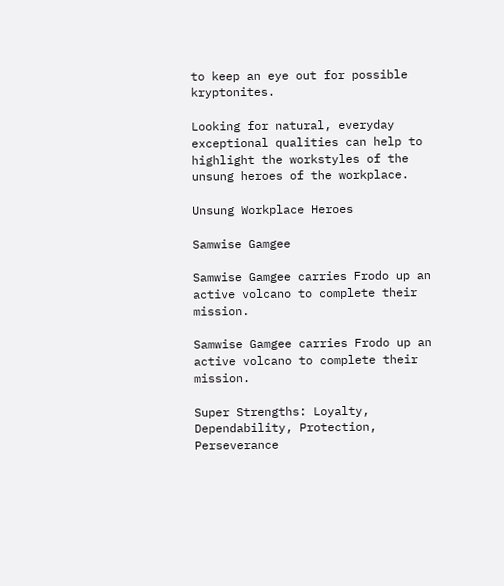to keep an eye out for possible kryptonites.

Looking for natural, everyday exceptional qualities can help to highlight the workstyles of the unsung heroes of the workplace.

Unsung Workplace Heroes

Samwise Gamgee

Samwise Gamgee carries Frodo up an active volcano to complete their mission.

Samwise Gamgee carries Frodo up an active volcano to complete their mission.

Super Strengths: Loyalty, Dependability, Protection, Perseverance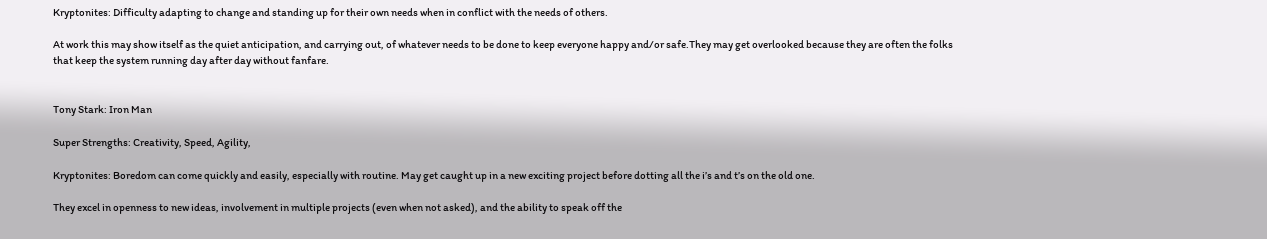Kryptonites: Difficulty adapting to change and standing up for their own needs when in conflict with the needs of others.

At work this may show itself as the quiet anticipation, and carrying out, of whatever needs to be done to keep everyone happy and/or safe.They may get overlooked because they are often the folks that keep the system running day after day without fanfare.


Tony Stark: Iron Man

Super Strengths: Creativity, Speed, Agility,

Kryptonites: Boredom can come quickly and easily, especially with routine. May get caught up in a new exciting project before dotting all the i’s and t’s on the old one.

They excel in openness to new ideas, involvement in multiple projects (even when not asked), and the ability to speak off the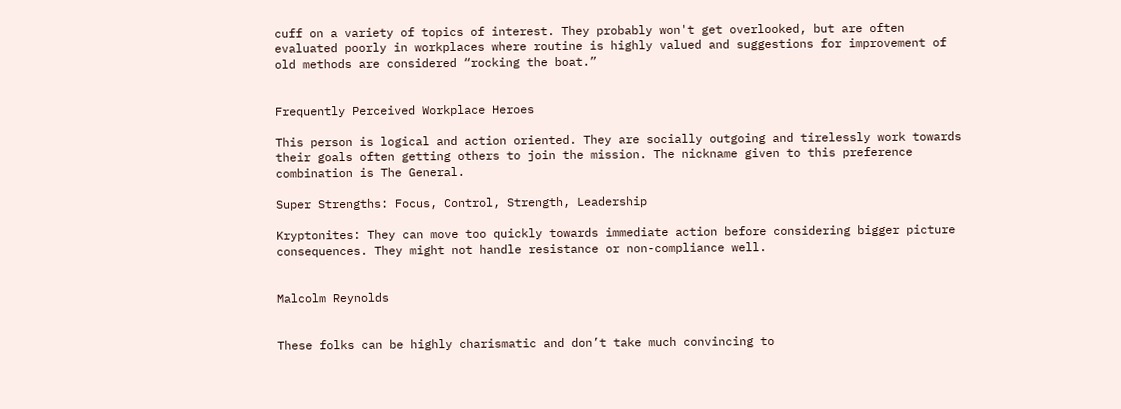cuff on a variety of topics of interest. They probably won't get overlooked, but are often evaluated poorly in workplaces where routine is highly valued and suggestions for improvement of old methods are considered “rocking the boat.”


Frequently Perceived Workplace Heroes

This person is logical and action oriented. They are socially outgoing and tirelessly work towards their goals often getting others to join the mission. The nickname given to this preference combination is The General.

Super Strengths: Focus, Control, Strength, Leadership

Kryptonites: They can move too quickly towards immediate action before considering bigger picture consequences. They might not handle resistance or non-compliance well.


Malcolm Reynolds


These folks can be highly charismatic and don’t take much convincing to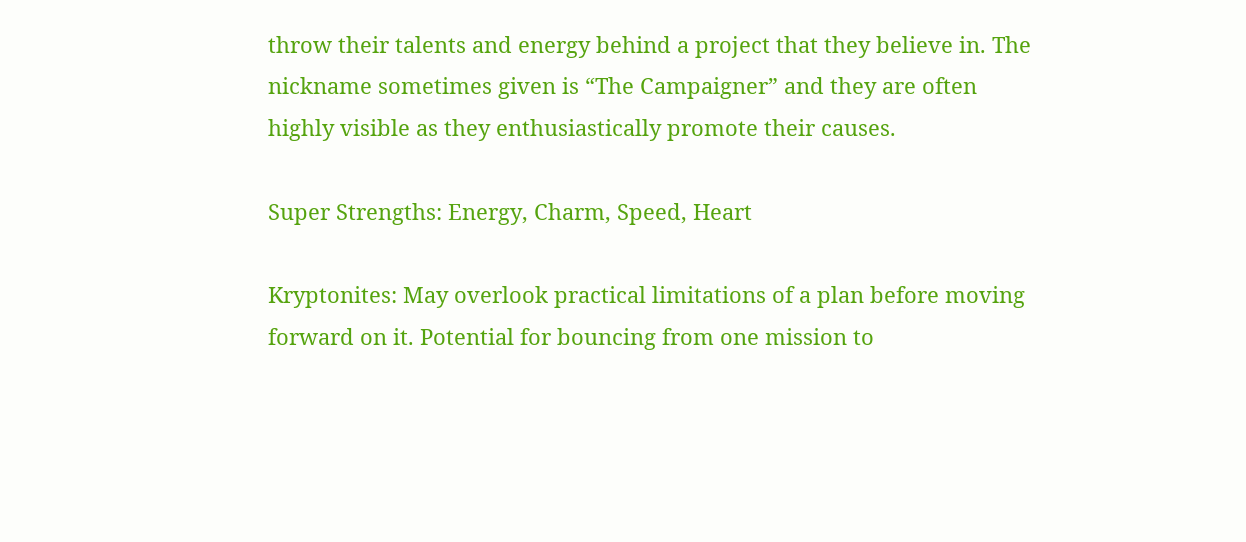throw their talents and energy behind a project that they believe in. The nickname sometimes given is “The Campaigner” and they are often highly visible as they enthusiastically promote their causes.

Super Strengths: Energy, Charm, Speed, Heart

Kryptonites: May overlook practical limitations of a plan before moving forward on it. Potential for bouncing from one mission to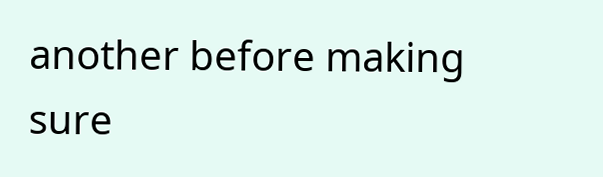another before making sure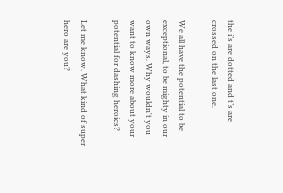the i’s are dotted and t’s are crossed on the last one.

We all have the potential to be exceptional, to be mighty in our own ways. Why wouldn't you want to know more about your potential for dashing heroics?

Let me know. What kind of super hero are you?